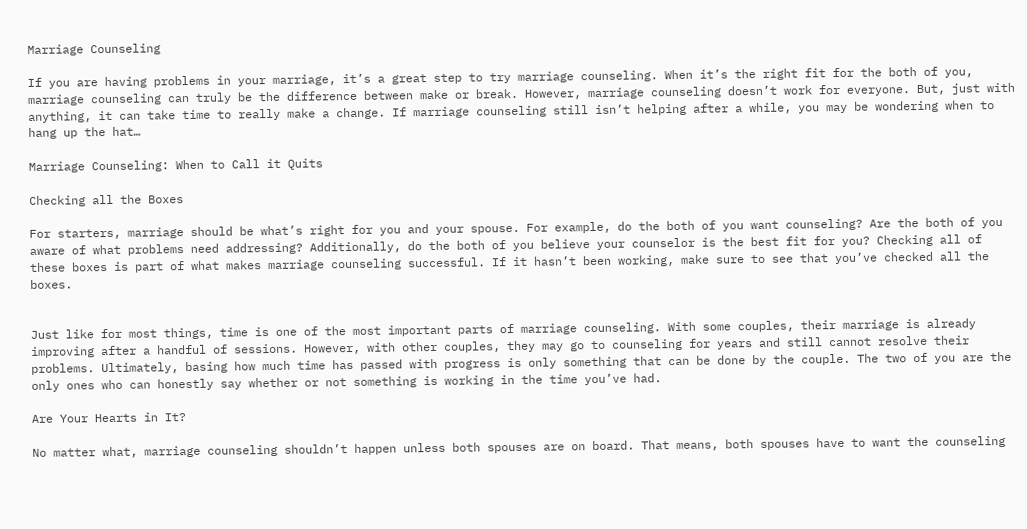Marriage Counseling

If you are having problems in your marriage, it’s a great step to try marriage counseling. When it’s the right fit for the both of you, marriage counseling can truly be the difference between make or break. However, marriage counseling doesn’t work for everyone. But, just with anything, it can take time to really make a change. If marriage counseling still isn’t helping after a while, you may be wondering when to hang up the hat…

Marriage Counseling: When to Call it Quits

Checking all the Boxes

For starters, marriage should be what’s right for you and your spouse. For example, do the both of you want counseling? Are the both of you aware of what problems need addressing? Additionally, do the both of you believe your counselor is the best fit for you? Checking all of these boxes is part of what makes marriage counseling successful. If it hasn’t been working, make sure to see that you’ve checked all the boxes.


Just like for most things, time is one of the most important parts of marriage counseling. With some couples, their marriage is already improving after a handful of sessions. However, with other couples, they may go to counseling for years and still cannot resolve their problems. Ultimately, basing how much time has passed with progress is only something that can be done by the couple. The two of you are the only ones who can honestly say whether or not something is working in the time you’ve had.

Are Your Hearts in It?

No matter what, marriage counseling shouldn’t happen unless both spouses are on board. That means, both spouses have to want the counseling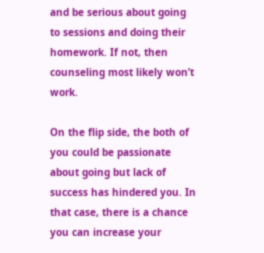and be serious about going to sessions and doing their homework. If not, then counseling most likely won’t work.

On the flip side, the both of you could be passionate about going but lack of success has hindered you. In that case, there is a chance you can increase your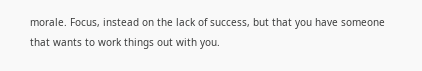morale. Focus, instead on the lack of success, but that you have someone that wants to work things out with you.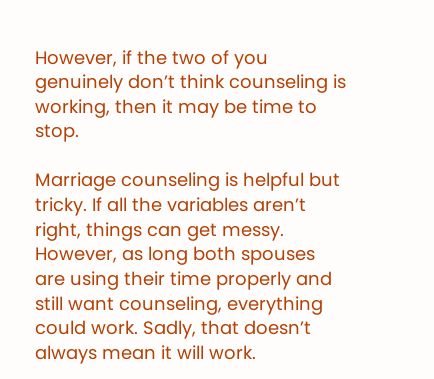However, if the two of you genuinely don’t think counseling is working, then it may be time to stop.

Marriage counseling is helpful but tricky. If all the variables aren’t right, things can get messy. However, as long both spouses are using their time properly and still want counseling, everything could work. Sadly, that doesn’t always mean it will work.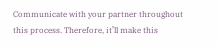Communicate with your partner throughout this process. Therefore, it’ll make this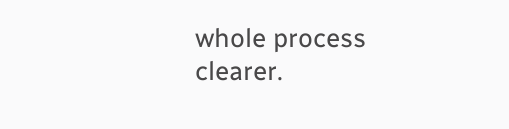whole process clearer.